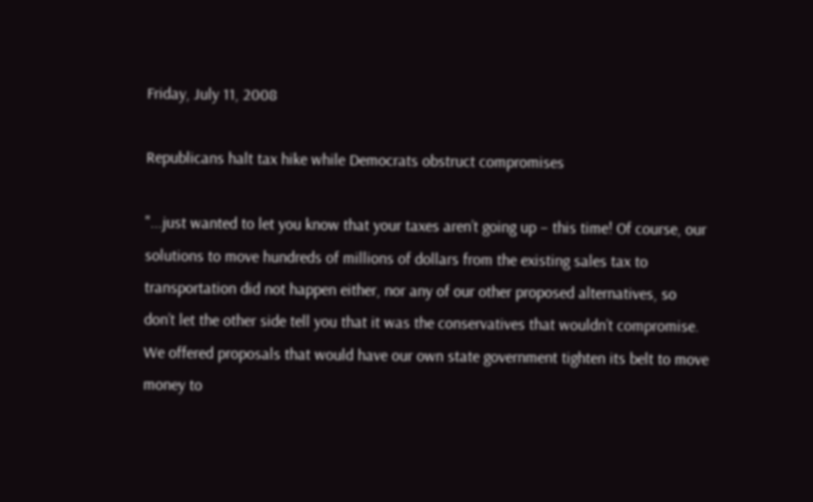Friday, July 11, 2008

Republicans halt tax hike while Democrats obstruct compromises

"...just wanted to let you know that your taxes aren’t going up – this time! Of course, our solutions to move hundreds of millions of dollars from the existing sales tax to transportation did not happen either, nor any of our other proposed alternatives, so don’t let the other side tell you that it was the conservatives that wouldn’t compromise. We offered proposals that would have our own state government tighten its belt to move money to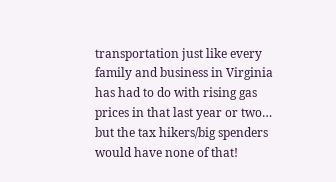transportation just like every family and business in Virginia has had to do with rising gas prices in that last year or two… but the tax hikers/big spenders would have none of that!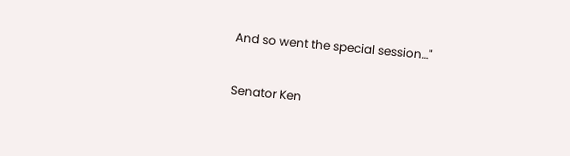And so went the special session…"

Senator Ken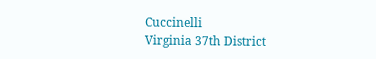Cuccinelli
Virginia 37th District